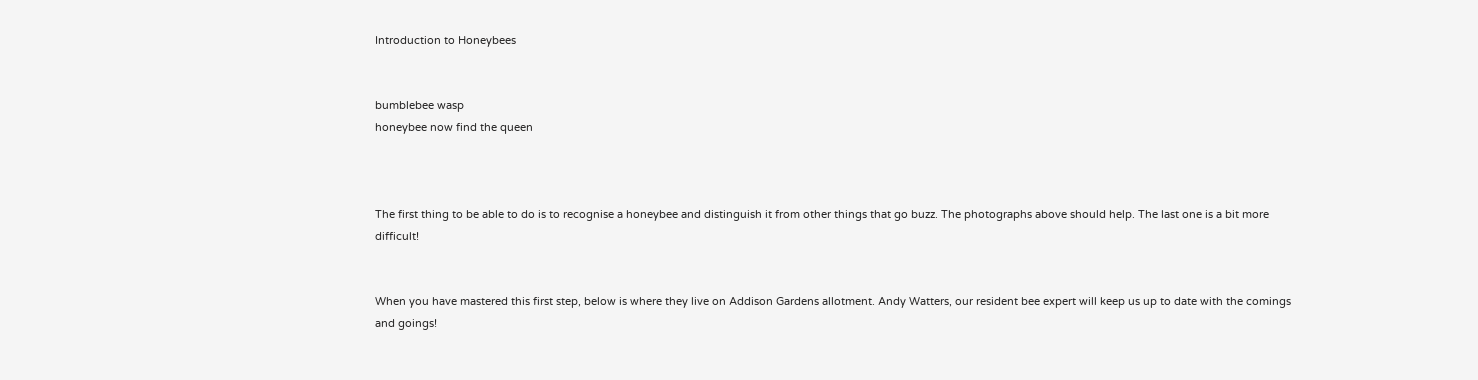Introduction to Honeybees


bumblebee wasp
honeybee now find the queen



The first thing to be able to do is to recognise a honeybee and distinguish it from other things that go buzz. The photographs above should help. The last one is a bit more difficult!


When you have mastered this first step, below is where they live on Addison Gardens allotment. Andy Watters, our resident bee expert will keep us up to date with the comings and goings!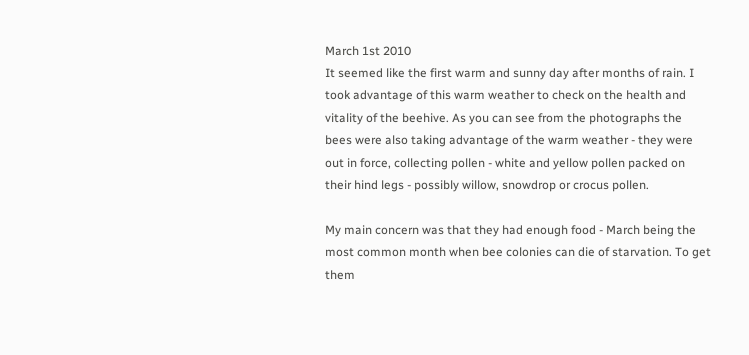March 1st 2010
It seemed like the first warm and sunny day after months of rain. I took advantage of this warm weather to check on the health and vitality of the beehive. As you can see from the photographs the bees were also taking advantage of the warm weather - they were out in force, collecting pollen - white and yellow pollen packed on their hind legs - possibly willow, snowdrop or crocus pollen.

My main concern was that they had enough food - March being the most common month when bee colonies can die of starvation. To get them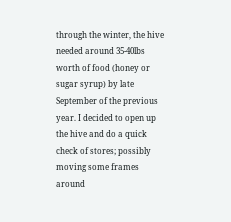through the winter, the hive needed around 35-40lbs worth of food (honey or sugar syrup) by late September of the previous year. I decided to open up the hive and do a quick check of stores; possibly moving some frames around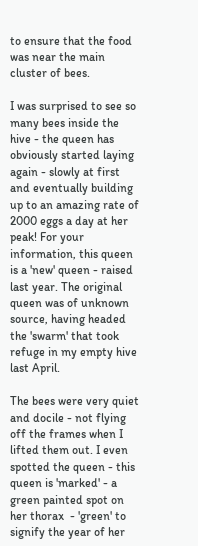to ensure that the food was near the main cluster of bees.

I was surprised to see so many bees inside the hive - the queen has obviously started laying again - slowly at first and eventually building up to an amazing rate of 2000 eggs a day at her peak! For your information, this queen is a 'new' queen - raised last year. The original queen was of unknown source, having headed the 'swarm' that took refuge in my empty hive last April.

The bees were very quiet and docile - not flying off the frames when I lifted them out. I even spotted the queen - this queen is 'marked' - a green painted spot on her thorax  - 'green' to signify the year of her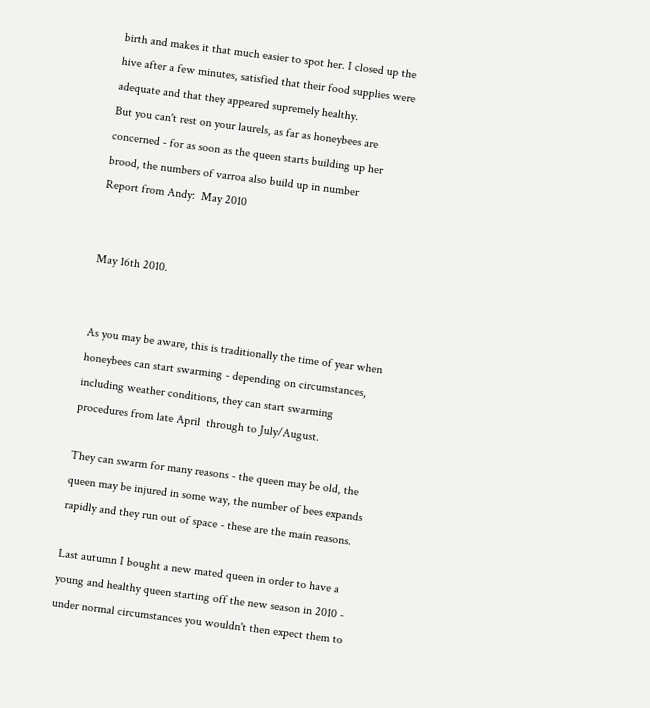birth and makes it that much easier to spot her. I closed up the hive after a few minutes, satisfied that their food supplies were adequate and that they appeared supremely healthy.
But you can't rest on your laurels, as far as honeybees are concerned - for as soon as the queen starts building up her brood, the numbers of varroa also build up in number
Report from Andy:  May 2010


May 16th 2010.


As you may be aware, this is traditionally the time of year when honeybees can start swarming - depending on circumstances, including weather conditions, they can start swarming procedures from late April  through to July/August.

They can swarm for many reasons - the queen may be old, the queen may be injured in some way, the number of bees expands rapidly and they run out of space - these are the main reasons.

Last autumn I bought a new mated queen in order to have a young and healthy queen starting off the new season in 2010 - under normal circumstances you wouldn't then expect them to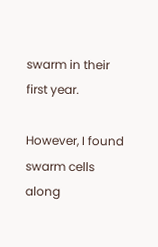swarm in their first year.

However, I found swarm cells along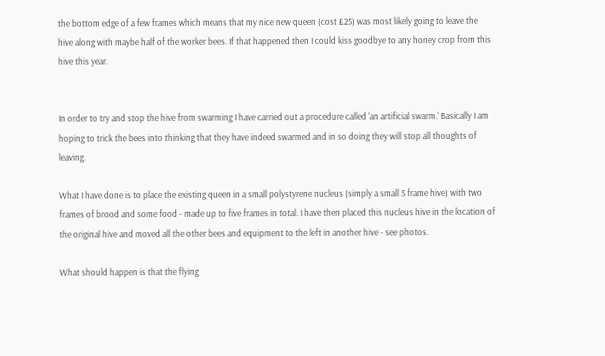the bottom edge of a few frames which means that my nice new queen (cost £25) was most likely going to leave the hive along with maybe half of the worker bees. If that happened then I could kiss goodbye to any honey crop from this hive this year.


In order to try and stop the hive from swarming I have carried out a procedure called 'an artificial swarm.' Basically I am hoping to trick the bees into thinking that they have indeed swarmed and in so doing they will stop all thoughts of leaving.

What I have done is to place the existing queen in a small polystyrene nucleus (simply a small 5 frame hive) with two frames of brood and some food - made up to five frames in total. I have then placed this nucleus hive in the location of the original hive and moved all the other bees and equipment to the left in another hive - see photos.

What should happen is that the flying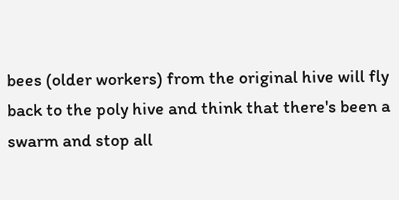bees (older workers) from the original hive will fly back to the poly hive and think that there's been a swarm and stop all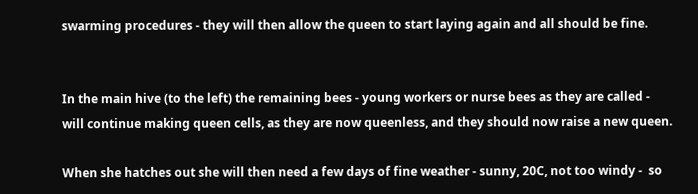swarming procedures - they will then allow the queen to start laying again and all should be fine.


In the main hive (to the left) the remaining bees - young workers or nurse bees as they are called - will continue making queen cells, as they are now queenless, and they should now raise a new queen.

When she hatches out she will then need a few days of fine weather - sunny, 20C, not too windy -  so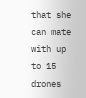that she can mate with up to 15 drones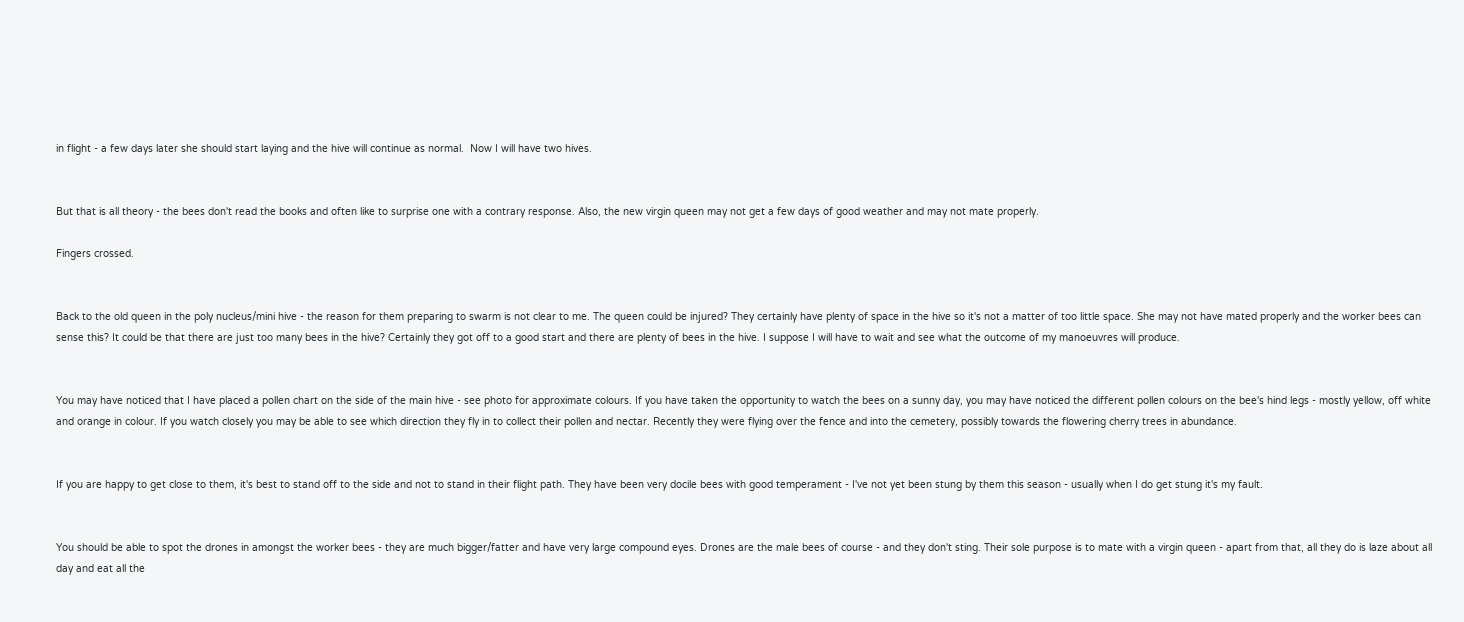in flight - a few days later she should start laying and the hive will continue as normal.  Now I will have two hives.


But that is all theory - the bees don't read the books and often like to surprise one with a contrary response. Also, the new virgin queen may not get a few days of good weather and may not mate properly.

Fingers crossed.


Back to the old queen in the poly nucleus/mini hive - the reason for them preparing to swarm is not clear to me. The queen could be injured? They certainly have plenty of space in the hive so it's not a matter of too little space. She may not have mated properly and the worker bees can sense this? It could be that there are just too many bees in the hive? Certainly they got off to a good start and there are plenty of bees in the hive. I suppose I will have to wait and see what the outcome of my manoeuvres will produce.


You may have noticed that I have placed a pollen chart on the side of the main hive - see photo for approximate colours. If you have taken the opportunity to watch the bees on a sunny day, you may have noticed the different pollen colours on the bee's hind legs - mostly yellow, off white and orange in colour. If you watch closely you may be able to see which direction they fly in to collect their pollen and nectar. Recently they were flying over the fence and into the cemetery, possibly towards the flowering cherry trees in abundance.


If you are happy to get close to them, it's best to stand off to the side and not to stand in their flight path. They have been very docile bees with good temperament - I've not yet been stung by them this season - usually when I do get stung it's my fault.


You should be able to spot the drones in amongst the worker bees - they are much bigger/fatter and have very large compound eyes. Drones are the male bees of course - and they don't sting. Their sole purpose is to mate with a virgin queen - apart from that, all they do is laze about all day and eat all the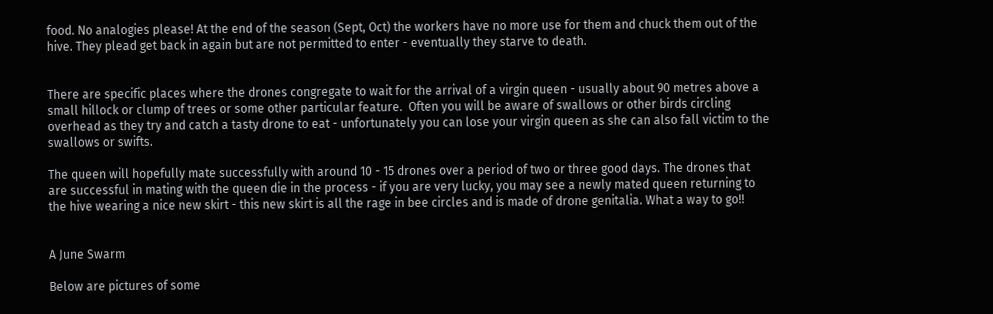food. No analogies please! At the end of the season (Sept, Oct) the workers have no more use for them and chuck them out of the hive. They plead get back in again but are not permitted to enter - eventually they starve to death.


There are specific places where the drones congregate to wait for the arrival of a virgin queen - usually about 90 metres above a small hillock or clump of trees or some other particular feature.  Often you will be aware of swallows or other birds circling overhead as they try and catch a tasty drone to eat - unfortunately you can lose your virgin queen as she can also fall victim to the swallows or swifts.

The queen will hopefully mate successfully with around 10 - 15 drones over a period of two or three good days. The drones that are successful in mating with the queen die in the process - if you are very lucky, you may see a newly mated queen returning to the hive wearing a nice new skirt - this new skirt is all the rage in bee circles and is made of drone genitalia. What a way to go!!


A June Swarm

Below are pictures of some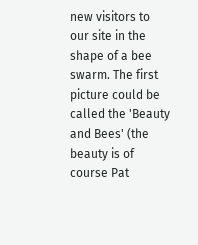new visitors to our site in the shape of a bee swarm. The first picture could be called the 'Beauty and Bees' (the beauty is of  course Pat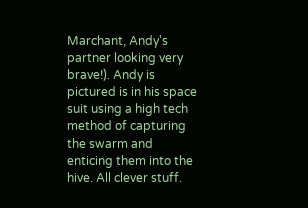Marchant, Andy's partner looking very brave!). Andy is pictured is in his space suit using a high tech method of capturing the swarm and enticing them into the hive. All clever stuff.